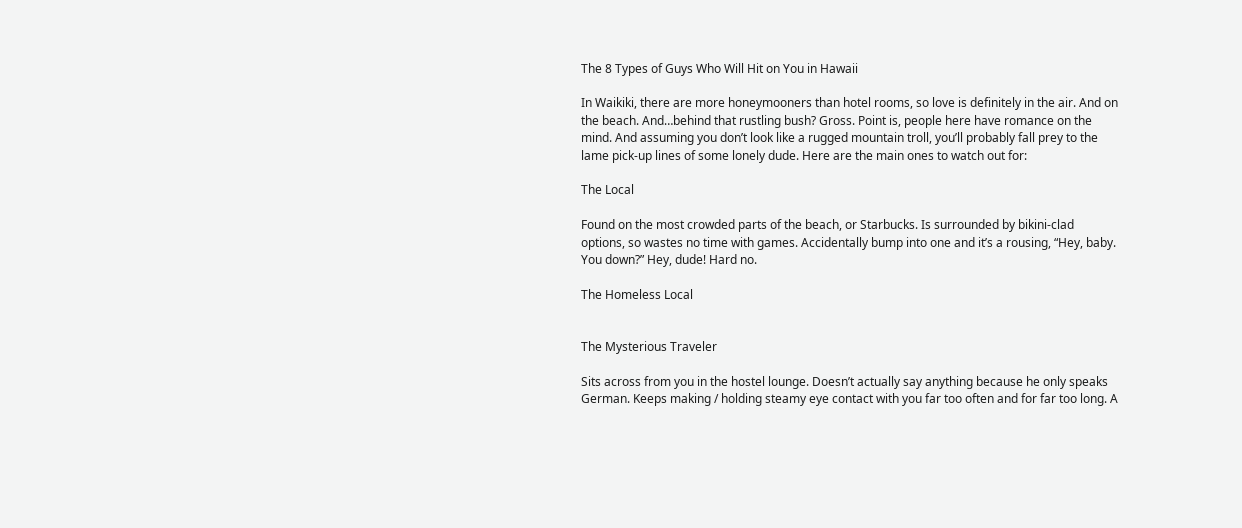The 8 Types of Guys Who Will Hit on You in Hawaii

In Waikiki, there are more honeymooners than hotel rooms, so love is definitely in the air. And on the beach. And…behind that rustling bush? Gross. Point is, people here have romance on the mind. And assuming you don’t look like a rugged mountain troll, you’ll probably fall prey to the lame pick-up lines of some lonely dude. Here are the main ones to watch out for:

The Local

Found on the most crowded parts of the beach, or Starbucks. Is surrounded by bikini-clad options, so wastes no time with games. Accidentally bump into one and it’s a rousing, “Hey, baby. You down?” Hey, dude! Hard no.

The Homeless Local


The Mysterious Traveler

Sits across from you in the hostel lounge. Doesn’t actually say anything because he only speaks German. Keeps making / holding steamy eye contact with you far too often and for far too long. A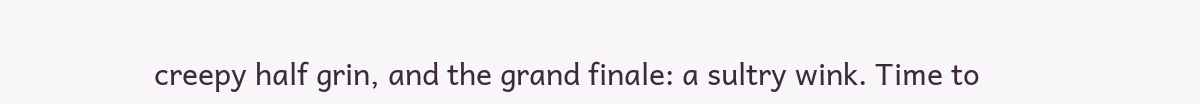creepy half grin, and the grand finale: a sultry wink. Time to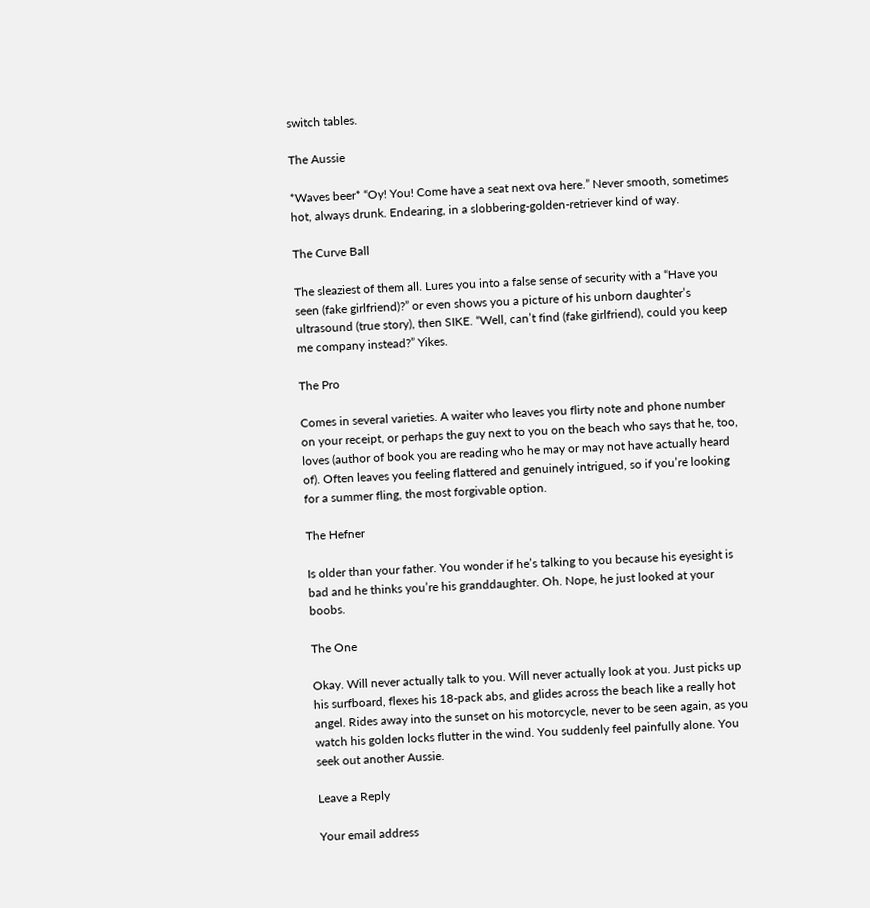switch tables.

The Aussie

*Waves beer* “Oy! You! Come have a seat next ova here.” Never smooth, sometimes hot, always drunk. Endearing, in a slobbering-golden-retriever kind of way.

The Curve Ball

The sleaziest of them all. Lures you into a false sense of security with a “Have you seen (fake girlfriend)?” or even shows you a picture of his unborn daughter’s ultrasound (true story), then SIKE. “Well, can’t find (fake girlfriend), could you keep me company instead?” Yikes.

The Pro

Comes in several varieties. A waiter who leaves you flirty note and phone number on your receipt, or perhaps the guy next to you on the beach who says that he, too, loves (author of book you are reading who he may or may not have actually heard of). Often leaves you feeling flattered and genuinely intrigued, so if you’re looking for a summer fling, the most forgivable option.

The Hefner

Is older than your father. You wonder if he’s talking to you because his eyesight is bad and he thinks you’re his granddaughter. Oh. Nope, he just looked at your boobs.

The One

Okay. Will never actually talk to you. Will never actually look at you. Just picks up his surfboard, flexes his 18-pack abs, and glides across the beach like a really hot angel. Rides away into the sunset on his motorcycle, never to be seen again, as you watch his golden locks flutter in the wind. You suddenly feel painfully alone. You seek out another Aussie.

Leave a Reply

Your email address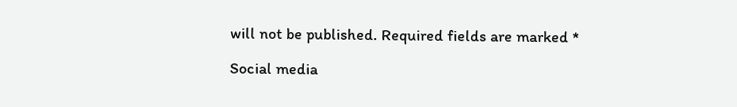will not be published. Required fields are marked *

Social media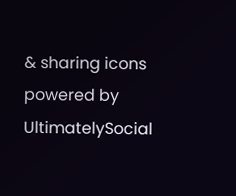& sharing icons powered by UltimatelySocial